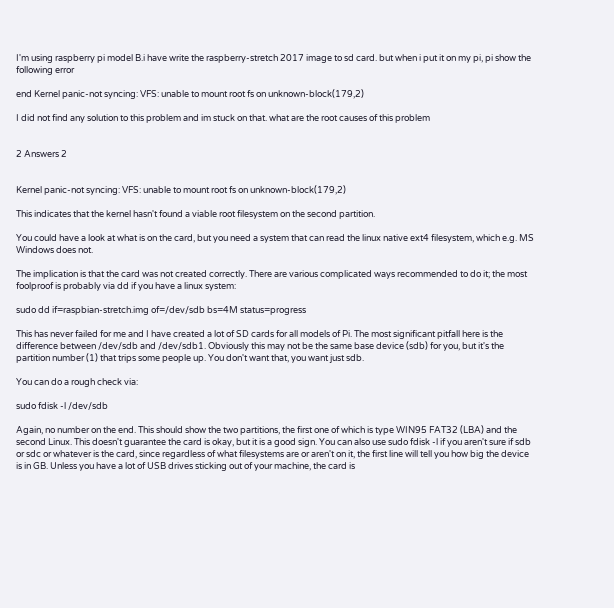I'm using raspberry pi model B.i have write the raspberry-stretch 2017 image to sd card. but when i put it on my pi, pi show the following error

end Kernel panic-not syncing: VFS: unable to mount root fs on unknown-block(179,2)

I did not find any solution to this problem and im stuck on that. what are the root causes of this problem


2 Answers 2


Kernel panic-not syncing: VFS: unable to mount root fs on unknown-block(179,2)

This indicates that the kernel hasn't found a viable root filesystem on the second partition.

You could have a look at what is on the card, but you need a system that can read the linux native ext4 filesystem, which e.g. MS Windows does not.

The implication is that the card was not created correctly. There are various complicated ways recommended to do it; the most foolproof is probably via dd if you have a linux system:

sudo dd if=raspbian-stretch.img of=/dev/sdb bs=4M status=progress

This has never failed for me and I have created a lot of SD cards for all models of Pi. The most significant pitfall here is the difference between /dev/sdb and /dev/sdb1. Obviously this may not be the same base device (sdb) for you, but it's the partition number (1) that trips some people up. You don't want that, you want just sdb.

You can do a rough check via:

sudo fdisk -l /dev/sdb

Again, no number on the end. This should show the two partitions, the first one of which is type WIN95 FAT32 (LBA) and the second Linux. This doesn't guarantee the card is okay, but it is a good sign. You can also use sudo fdisk -l if you aren't sure if sdb or sdc or whatever is the card, since regardless of what filesystems are or aren't on it, the first line will tell you how big the device is in GB. Unless you have a lot of USB drives sticking out of your machine, the card is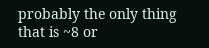probably the only thing that is ~8 or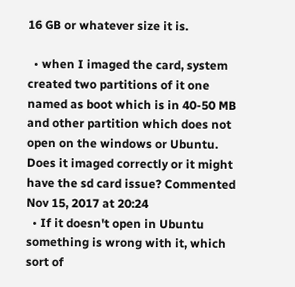16 GB or whatever size it is.

  • when I imaged the card, system created two partitions of it one named as boot which is in 40-50 MB and other partition which does not open on the windows or Ubuntu. Does it imaged correctly or it might have the sd card issue? Commented Nov 15, 2017 at 20:24
  • If it doesn't open in Ubuntu something is wrong with it, which sort of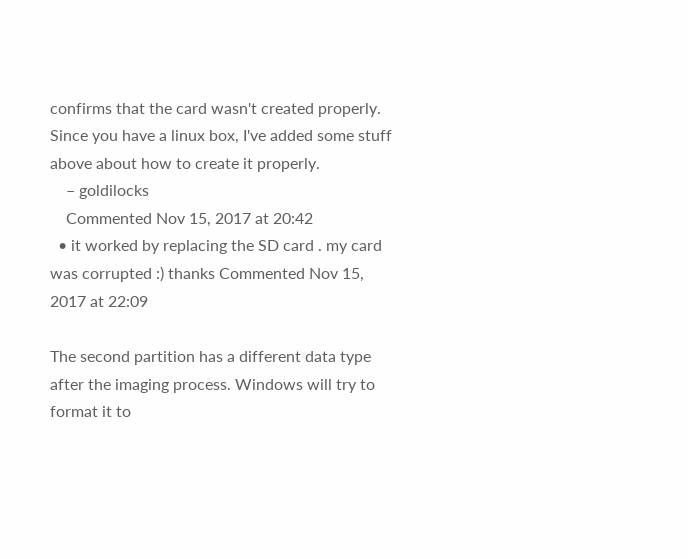confirms that the card wasn't created properly. Since you have a linux box, I've added some stuff above about how to create it properly.
    – goldilocks
    Commented Nov 15, 2017 at 20:42
  • it worked by replacing the SD card . my card was corrupted :) thanks Commented Nov 15, 2017 at 22:09

The second partition has a different data type after the imaging process. Windows will try to format it to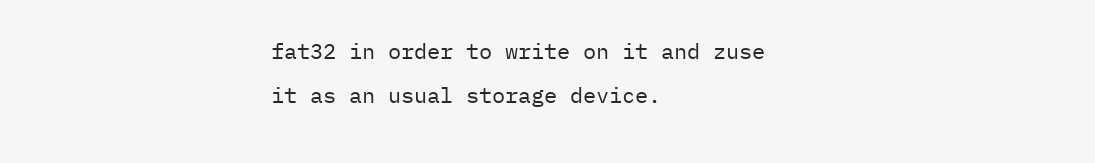fat32 in order to write on it and zuse it as an usual storage device.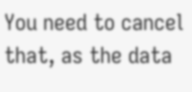You need to cancel that, as the data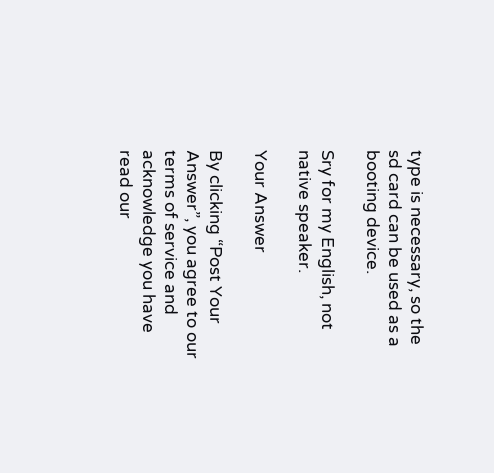type is necessary, so the sd card can be used as a booting device.

Sry for my English, not native speaker.

Your Answer

By clicking “Post Your Answer”, you agree to our terms of service and acknowledge you have read our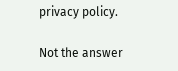privacy policy.

Not the answer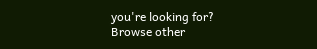you're looking for? Browse other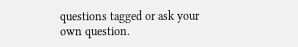questions tagged or ask your own question.